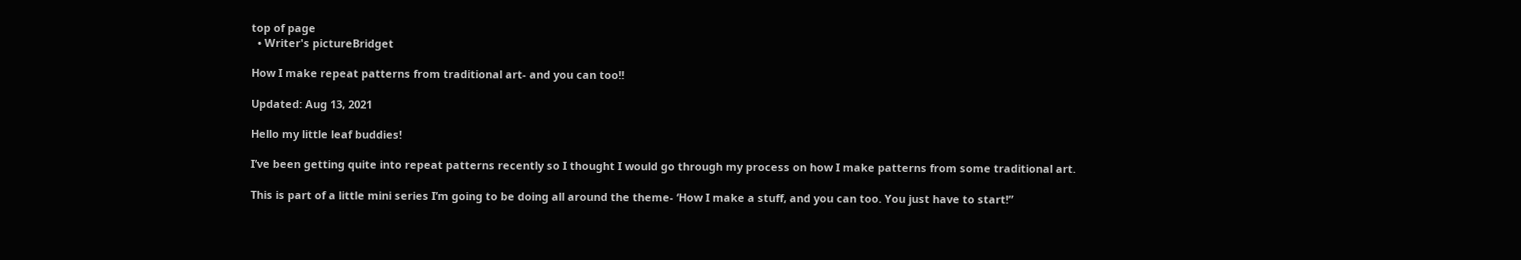top of page
  • Writer's pictureBridget

How I make repeat patterns from traditional art- and you can too!!

Updated: Aug 13, 2021

Hello my little leaf buddies!

I’ve been getting quite into repeat patterns recently so I thought I would go through my process on how I make patterns from some traditional art.

This is part of a little mini series I’m going to be doing all around the theme- ‘How I make a stuff, and you can too. You just have to start!”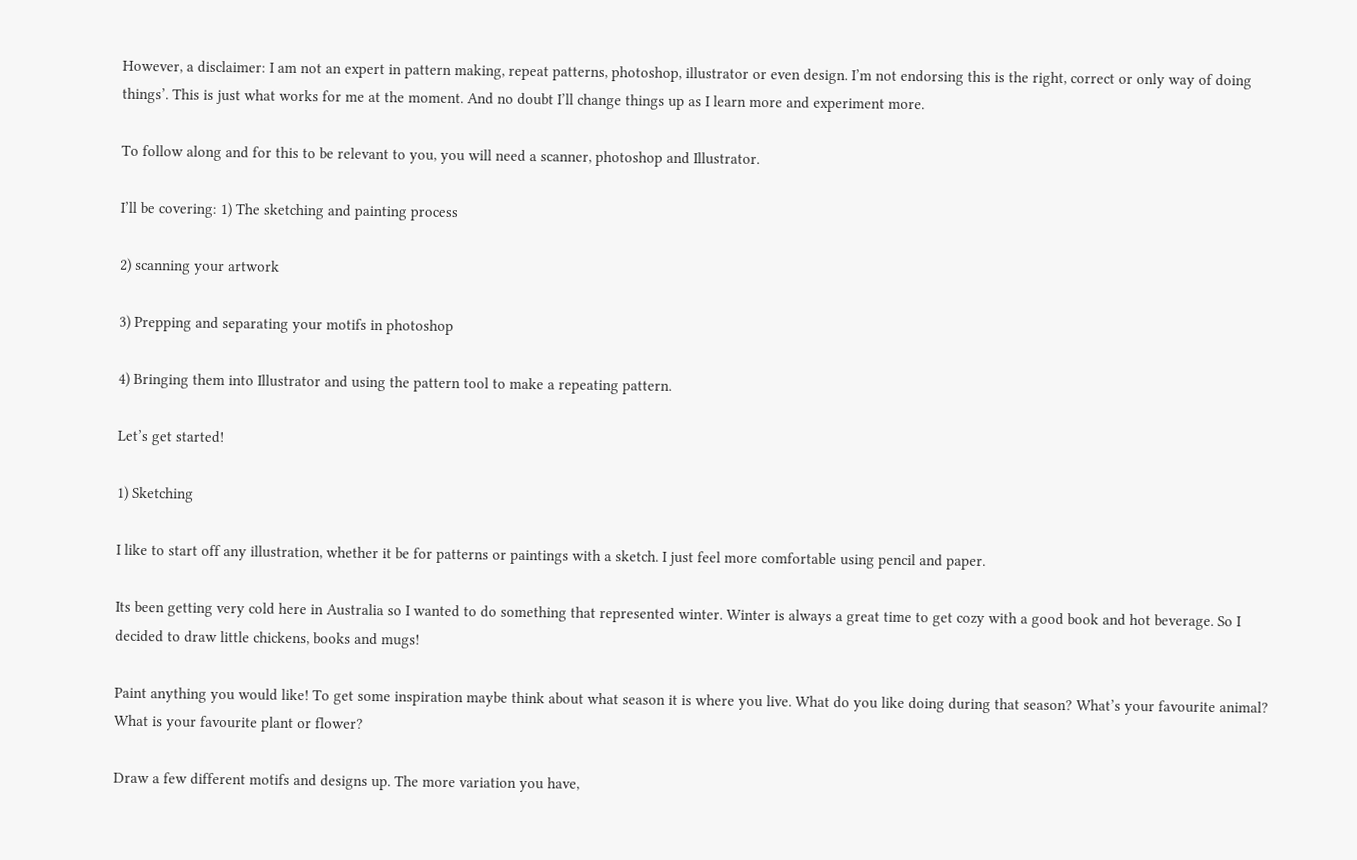However, a disclaimer: I am not an expert in pattern making, repeat patterns, photoshop, illustrator or even design. I’m not endorsing this is the right, correct or only way of doing things’. This is just what works for me at the moment. And no doubt I’ll change things up as I learn more and experiment more.

To follow along and for this to be relevant to you, you will need a scanner, photoshop and Illustrator.

I’ll be covering: 1) The sketching and painting process

2) scanning your artwork

3) Prepping and separating your motifs in photoshop

4) Bringing them into Illustrator and using the pattern tool to make a repeating pattern.

Let’s get started!

1) Sketching

I like to start off any illustration, whether it be for patterns or paintings with a sketch. I just feel more comfortable using pencil and paper.

Its been getting very cold here in Australia so I wanted to do something that represented winter. Winter is always a great time to get cozy with a good book and hot beverage. So I decided to draw little chickens, books and mugs!

Paint anything you would like! To get some inspiration maybe think about what season it is where you live. What do you like doing during that season? What’s your favourite animal? What is your favourite plant or flower?

Draw a few different motifs and designs up. The more variation you have,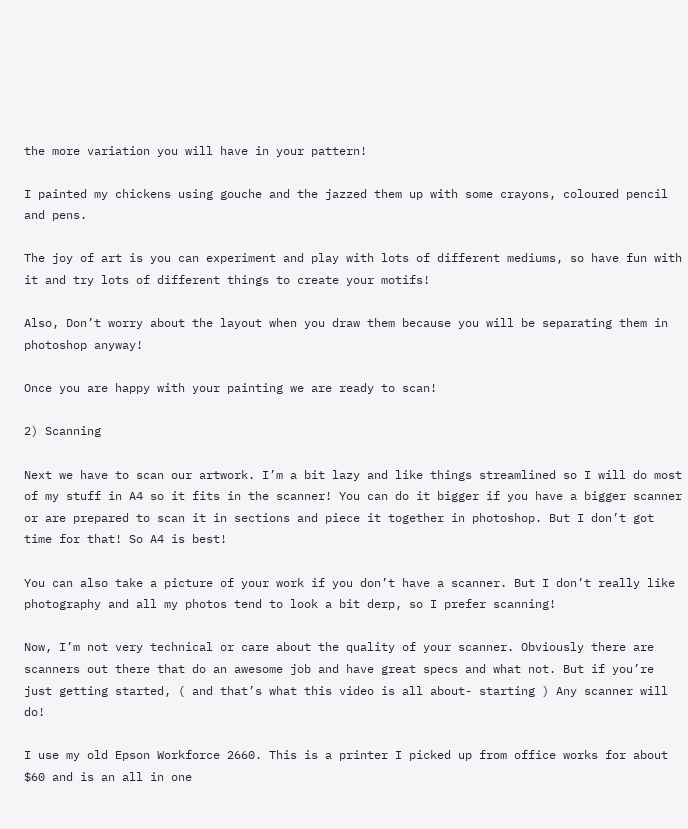the more variation you will have in your pattern!

I painted my chickens using gouche and the jazzed them up with some crayons, coloured pencil and pens.

The joy of art is you can experiment and play with lots of different mediums, so have fun with it and try lots of different things to create your motifs!

Also, Don’t worry about the layout when you draw them because you will be separating them in photoshop anyway!

Once you are happy with your painting we are ready to scan!

2) Scanning

Next we have to scan our artwork. I’m a bit lazy and like things streamlined so I will do most of my stuff in A4 so it fits in the scanner! You can do it bigger if you have a bigger scanner or are prepared to scan it in sections and piece it together in photoshop. But I don’t got time for that! So A4 is best!

You can also take a picture of your work if you don’t have a scanner. But I don’t really like photography and all my photos tend to look a bit derp, so I prefer scanning!

Now, I’m not very technical or care about the quality of your scanner. Obviously there are scanners out there that do an awesome job and have great specs and what not. But if you’re just getting started, ( and that’s what this video is all about- starting ) Any scanner will do!

I use my old Epson Workforce 2660. This is a printer I picked up from office works for about $60 and is an all in one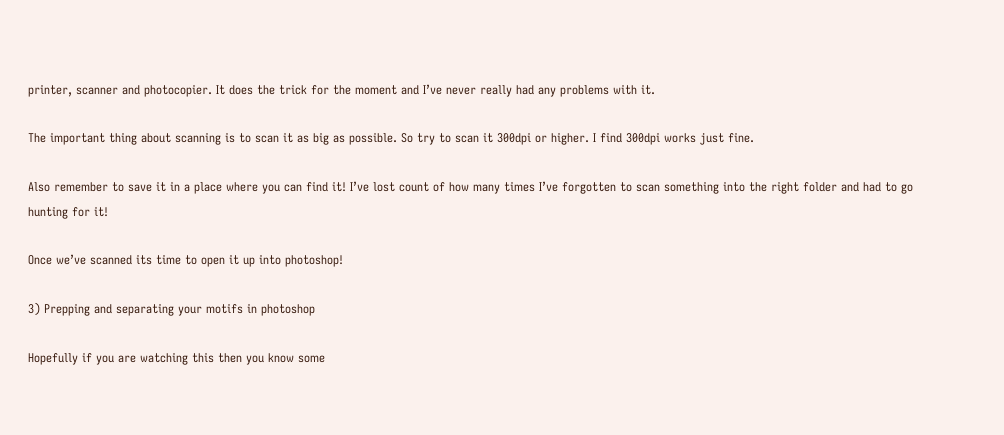printer, scanner and photocopier. It does the trick for the moment and I’ve never really had any problems with it.

The important thing about scanning is to scan it as big as possible. So try to scan it 300dpi or higher. I find 300dpi works just fine.

Also remember to save it in a place where you can find it! I’ve lost count of how many times I’ve forgotten to scan something into the right folder and had to go hunting for it!

Once we’ve scanned its time to open it up into photoshop!

3) Prepping and separating your motifs in photoshop

Hopefully if you are watching this then you know some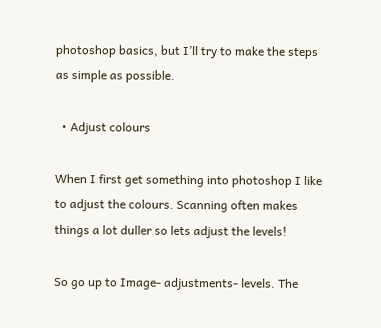photoshop basics, but I’ll try to make the steps as simple as possible.

  • Adjust colours

When I first get something into photoshop I like to adjust the colours. Scanning often makes things a lot duller so lets adjust the levels!

So go up to Image- adjustments- levels. The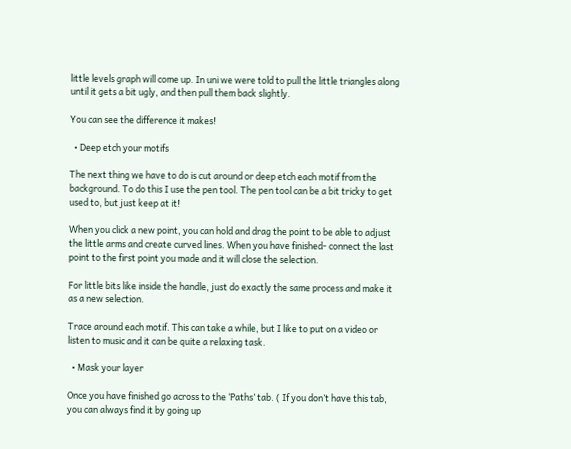little levels graph will come up. In uni we were told to pull the little triangles along until it gets a bit ugly, and then pull them back slightly.

You can see the difference it makes!

  • Deep etch your motifs

The next thing we have to do is cut around or deep etch each motif from the background. To do this I use the pen tool. The pen tool can be a bit tricky to get used to, but just keep at it!

When you click a new point, you can hold and drag the point to be able to adjust the little arms and create curved lines. When you have finished- connect the last point to the first point you made and it will close the selection.

For little bits like inside the handle, just do exactly the same process and make it as a new selection.

Trace around each motif. This can take a while, but I like to put on a video or listen to music and it can be quite a relaxing task.

  • Mask your layer

Once you have finished go across to the ‘Paths’ tab. ( If you don’t have this tab, you can always find it by going up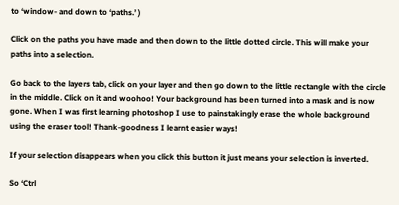to ‘window- and down to ‘paths.’ )

Click on the paths you have made and then down to the little dotted circle. This will make your paths into a selection.

Go back to the layers tab, click on your layer and then go down to the little rectangle with the circle in the middle. Click on it and woohoo! Your background has been turned into a mask and is now gone. When I was first learning photoshop I use to painstakingly erase the whole background using the eraser tool! Thank-goodness I learnt easier ways!

If your selection disappears when you click this button it just means your selection is inverted.

So ‘Ctrl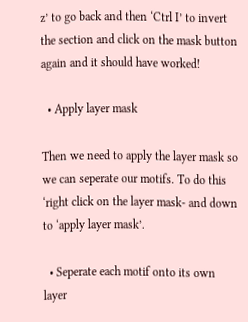z’ to go back and then ‘Ctrl I’ to invert the section and click on the mask button again and it should have worked!

  • Apply layer mask

Then we need to apply the layer mask so we can seperate our motifs. To do this ‘right click on the layer mask- and down to ‘apply layer mask’.

  • Seperate each motif onto its own layer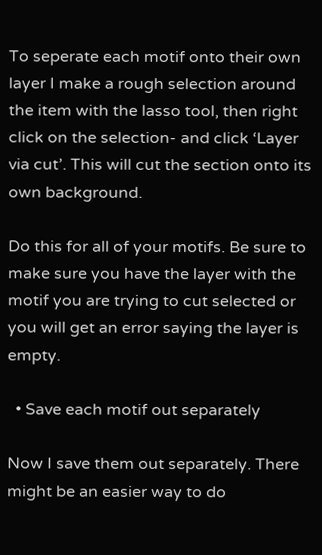To seperate each motif onto their own layer I make a rough selection around the item with the lasso tool, then right click on the selection- and click ‘Layer via cut’. This will cut the section onto its own background.

Do this for all of your motifs. Be sure to make sure you have the layer with the motif you are trying to cut selected or you will get an error saying the layer is empty.

  • Save each motif out separately

Now I save them out separately. There might be an easier way to do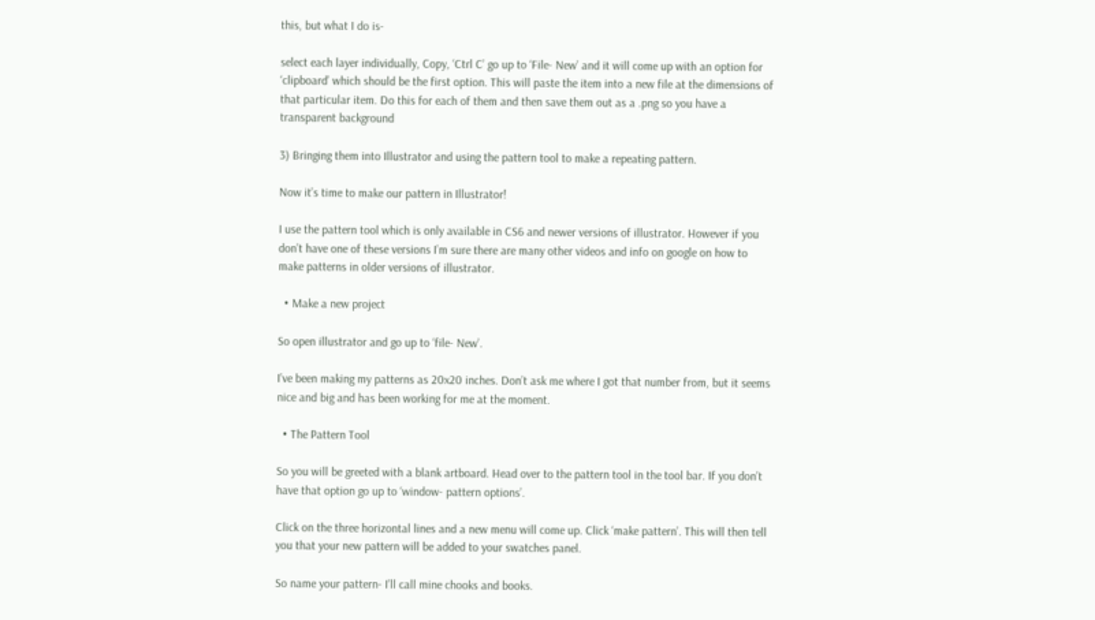this, but what I do is-

select each layer individually, Copy, ‘Ctrl C’ go up to ‘File- New’ and it will come up with an option for ‘clipboard’ which should be the first option. This will paste the item into a new file at the dimensions of that particular item. Do this for each of them and then save them out as a .png so you have a transparent background

3) Bringing them into Illustrator and using the pattern tool to make a repeating pattern.

Now it’s time to make our pattern in Illustrator!

I use the pattern tool which is only available in CS6 and newer versions of illustrator. However if you don’t have one of these versions I’m sure there are many other videos and info on google on how to make patterns in older versions of illustrator.

  • Make a new project

So open illustrator and go up to ‘file- New’.

I’ve been making my patterns as 20x20 inches. Don’t ask me where I got that number from, but it seems nice and big and has been working for me at the moment.

  • The Pattern Tool

So you will be greeted with a blank artboard. Head over to the pattern tool in the tool bar. If you don’t have that option go up to ‘window- pattern options’.

Click on the three horizontal lines and a new menu will come up. Click ‘make pattern’. This will then tell you that your new pattern will be added to your swatches panel.

So name your pattern- I’ll call mine chooks and books.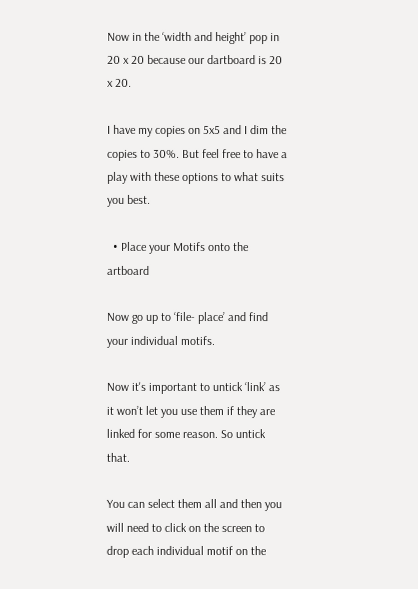Now in the ‘width and height’ pop in 20 x 20 because our dartboard is 20 x 20.

I have my copies on 5x5 and I dim the copies to 30%. But feel free to have a play with these options to what suits you best.

  • Place your Motifs onto the artboard

Now go up to ‘file- place’ and find your individual motifs.

Now it's important to untick ‘link’ as it won’t let you use them if they are linked for some reason. So untick that.

You can select them all and then you will need to click on the screen to drop each individual motif on the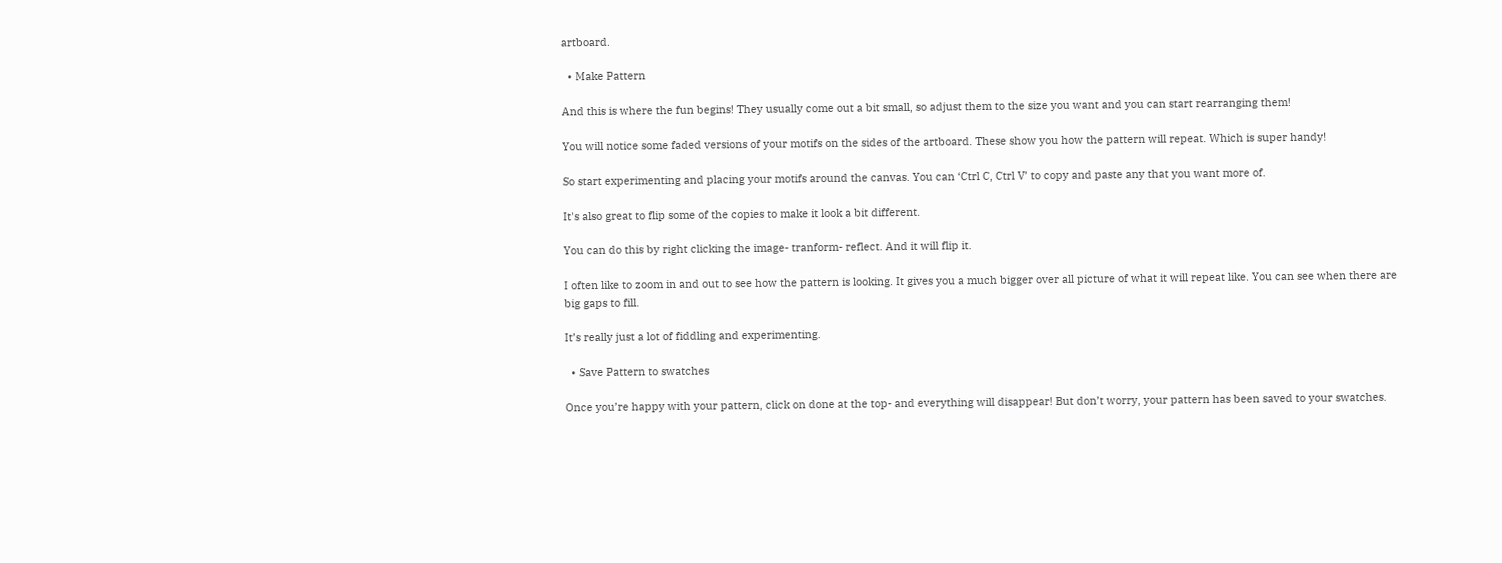artboard.

  • Make Pattern

And this is where the fun begins! They usually come out a bit small, so adjust them to the size you want and you can start rearranging them!

You will notice some faded versions of your motifs on the sides of the artboard. These show you how the pattern will repeat. Which is super handy!

So start experimenting and placing your motifs around the canvas. You can ‘Ctrl C, Ctrl V’ to copy and paste any that you want more of.

It's also great to flip some of the copies to make it look a bit different.

You can do this by right clicking the image- tranform- reflect. And it will flip it.

I often like to zoom in and out to see how the pattern is looking. It gives you a much bigger over all picture of what it will repeat like. You can see when there are big gaps to fill.

It’s really just a lot of fiddling and experimenting.

  • Save Pattern to swatches

Once you’re happy with your pattern, click on done at the top- and everything will disappear! But don’t worry, your pattern has been saved to your swatches.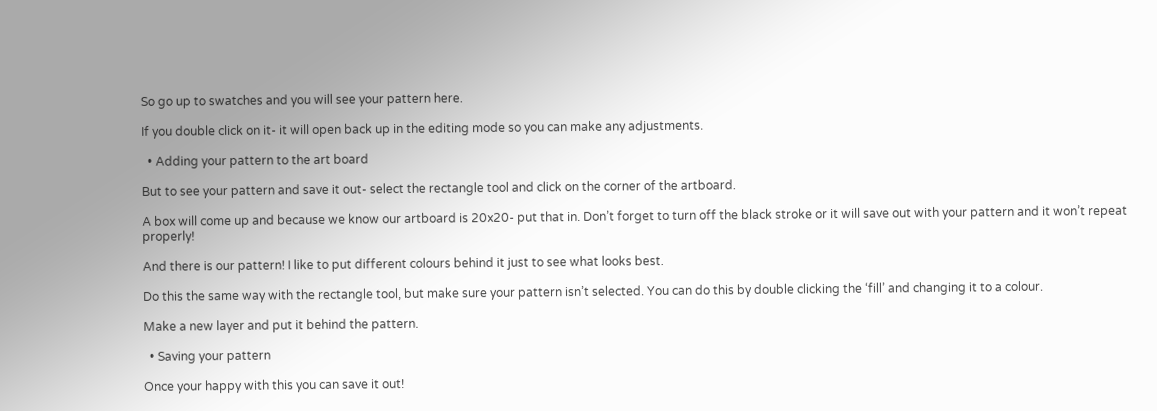So go up to swatches and you will see your pattern here.

If you double click on it- it will open back up in the editing mode so you can make any adjustments.

  • Adding your pattern to the art board

But to see your pattern and save it out- select the rectangle tool and click on the corner of the artboard.

A box will come up and because we know our artboard is 20x20- put that in. Don’t forget to turn off the black stroke or it will save out with your pattern and it won’t repeat properly!

And there is our pattern! I like to put different colours behind it just to see what looks best.

Do this the same way with the rectangle tool, but make sure your pattern isn’t selected. You can do this by double clicking the ‘fill’ and changing it to a colour.

Make a new layer and put it behind the pattern.

  • Saving your pattern

Once your happy with this you can save it out!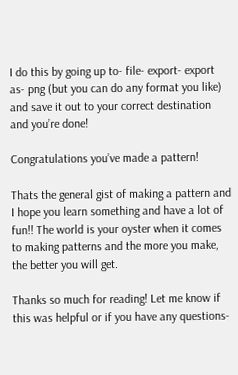I do this by going up to- file- export- export as- png (but you can do any format you like) and save it out to your correct destination and you’re done!

Congratulations you’ve made a pattern!

Thats the general gist of making a pattern and I hope you learn something and have a lot of fun!! The world is your oyster when it comes to making patterns and the more you make, the better you will get.

Thanks so much for reading! Let me know if this was helpful or if you have any questions-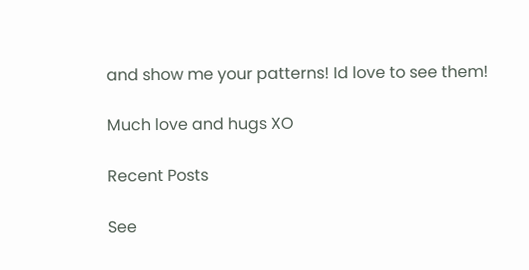and show me your patterns! Id love to see them!

Much love and hugs XO

Recent Posts

See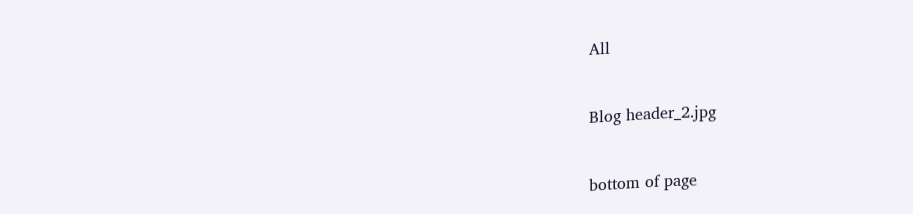All


Blog header_2.jpg


bottom of page